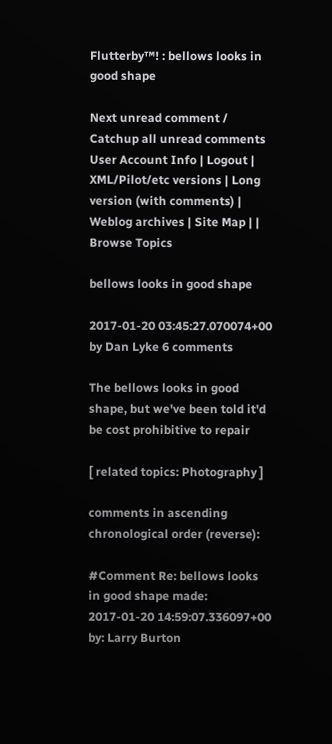Flutterby™! : bellows looks in good shape

Next unread comment / Catchup all unread comments User Account Info | Logout | XML/Pilot/etc versions | Long version (with comments) | Weblog archives | Site Map | | Browse Topics

bellows looks in good shape

2017-01-20 03:45:27.070074+00 by Dan Lyke 6 comments

The bellows looks in good shape, but we've been told it'd be cost prohibitive to repair

[ related topics: Photography ]

comments in ascending chronological order (reverse):

#Comment Re: bellows looks in good shape made: 2017-01-20 14:59:07.336097+00 by: Larry Burton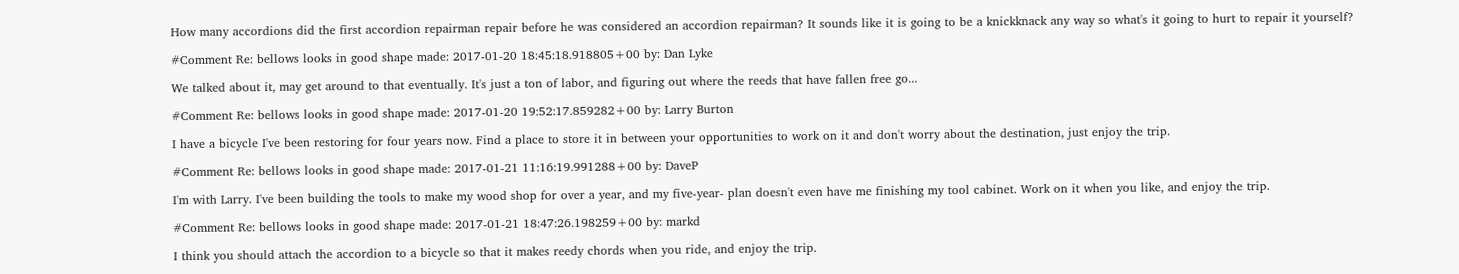How many accordions did the first accordion repairman repair before he was considered an accordion repairman? It sounds like it is going to be a knickknack any way so what's it going to hurt to repair it yourself?

#Comment Re: bellows looks in good shape made: 2017-01-20 18:45:18.918805+00 by: Dan Lyke

We talked about it, may get around to that eventually. It's just a ton of labor, and figuring out where the reeds that have fallen free go...

#Comment Re: bellows looks in good shape made: 2017-01-20 19:52:17.859282+00 by: Larry Burton

I have a bicycle I've been restoring for four years now. Find a place to store it in between your opportunities to work on it and don't worry about the destination, just enjoy the trip.

#Comment Re: bellows looks in good shape made: 2017-01-21 11:16:19.991288+00 by: DaveP

I'm with Larry. I've been building the tools to make my wood shop for over a year, and my five-year- plan doesn't even have me finishing my tool cabinet. Work on it when you like, and enjoy the trip.

#Comment Re: bellows looks in good shape made: 2017-01-21 18:47:26.198259+00 by: markd

I think you should attach the accordion to a bicycle so that it makes reedy chords when you ride, and enjoy the trip.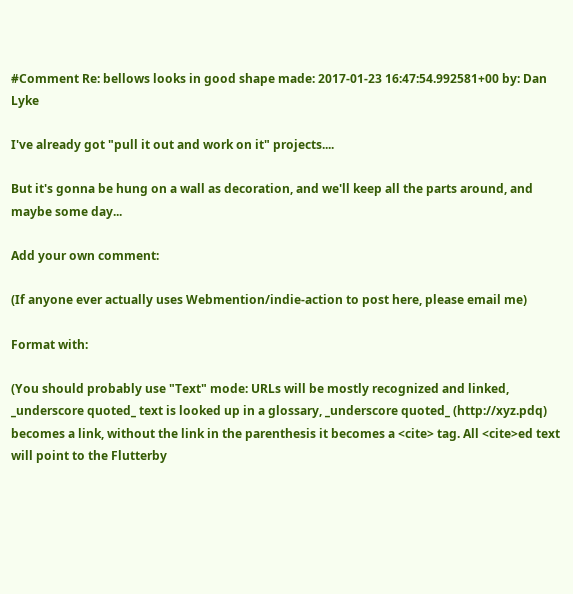#Comment Re: bellows looks in good shape made: 2017-01-23 16:47:54.992581+00 by: Dan Lyke

I've already got "pull it out and work on it" projects....

But it's gonna be hung on a wall as decoration, and we'll keep all the parts around, and maybe some day...

Add your own comment:

(If anyone ever actually uses Webmention/indie-action to post here, please email me)

Format with:

(You should probably use "Text" mode: URLs will be mostly recognized and linked, _underscore quoted_ text is looked up in a glossary, _underscore quoted_ (http://xyz.pdq) becomes a link, without the link in the parenthesis it becomes a <cite> tag. All <cite>ed text will point to the Flutterby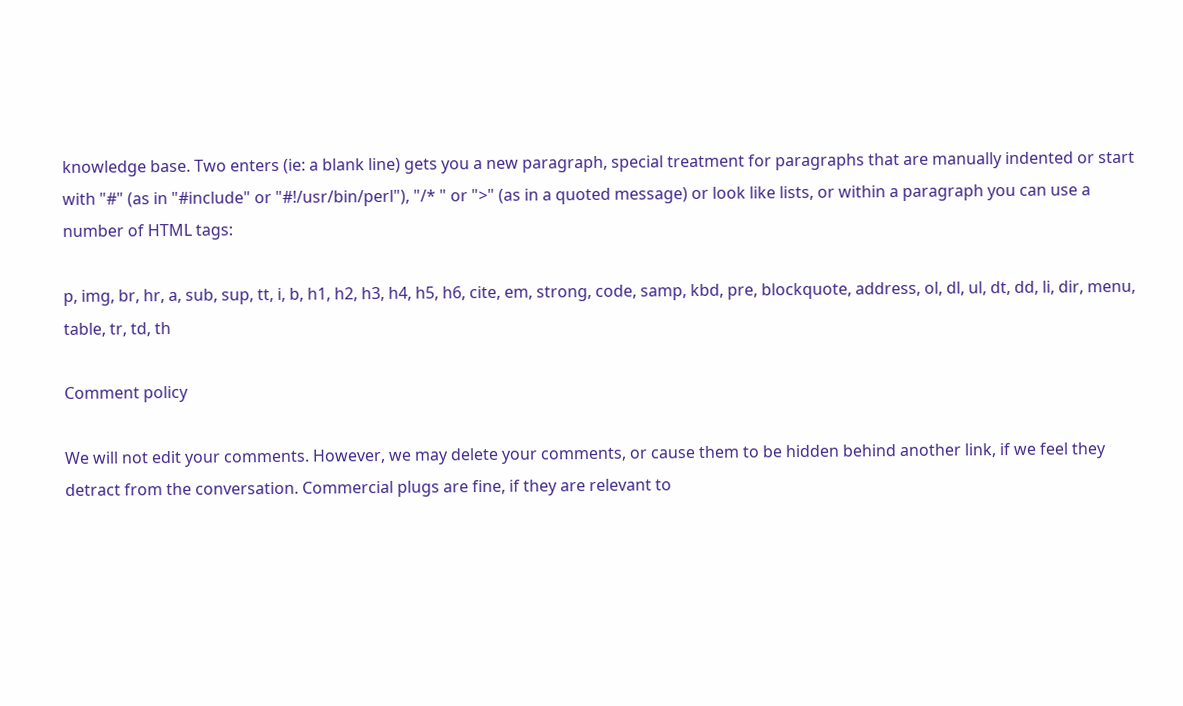knowledge base. Two enters (ie: a blank line) gets you a new paragraph, special treatment for paragraphs that are manually indented or start with "#" (as in "#include" or "#!/usr/bin/perl"), "/* " or ">" (as in a quoted message) or look like lists, or within a paragraph you can use a number of HTML tags:

p, img, br, hr, a, sub, sup, tt, i, b, h1, h2, h3, h4, h5, h6, cite, em, strong, code, samp, kbd, pre, blockquote, address, ol, dl, ul, dt, dd, li, dir, menu, table, tr, td, th

Comment policy

We will not edit your comments. However, we may delete your comments, or cause them to be hidden behind another link, if we feel they detract from the conversation. Commercial plugs are fine, if they are relevant to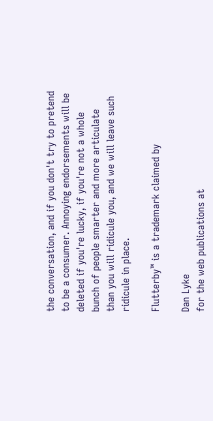the conversation, and if you don't try to pretend to be a consumer. Annoying endorsements will be deleted if you're lucky, if you're not a whole bunch of people smarter and more articulate than you will ridicule you, and we will leave such ridicule in place.

Flutterby™ is a trademark claimed by

Dan Lyke
for the web publications at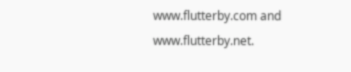www.flutterby.com and www.flutterby.net.